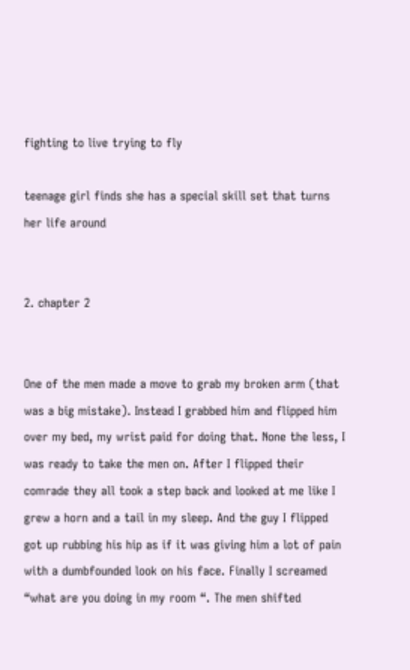fighting to live trying to fly

teenage girl finds she has a special skill set that turns her life around


2. chapter 2


One of the men made a move to grab my broken arm (that was a big mistake). Instead I grabbed him and flipped him over my bed, my wrist paid for doing that. None the less, I was ready to take the men on. After I flipped their comrade they all took a step back and looked at me like I grew a horn and a tail in my sleep. And the guy I flipped got up rubbing his hip as if it was giving him a lot of pain with a dumbfounded look on his face. Finally I screamed “what are you doing in my room “. The men shifted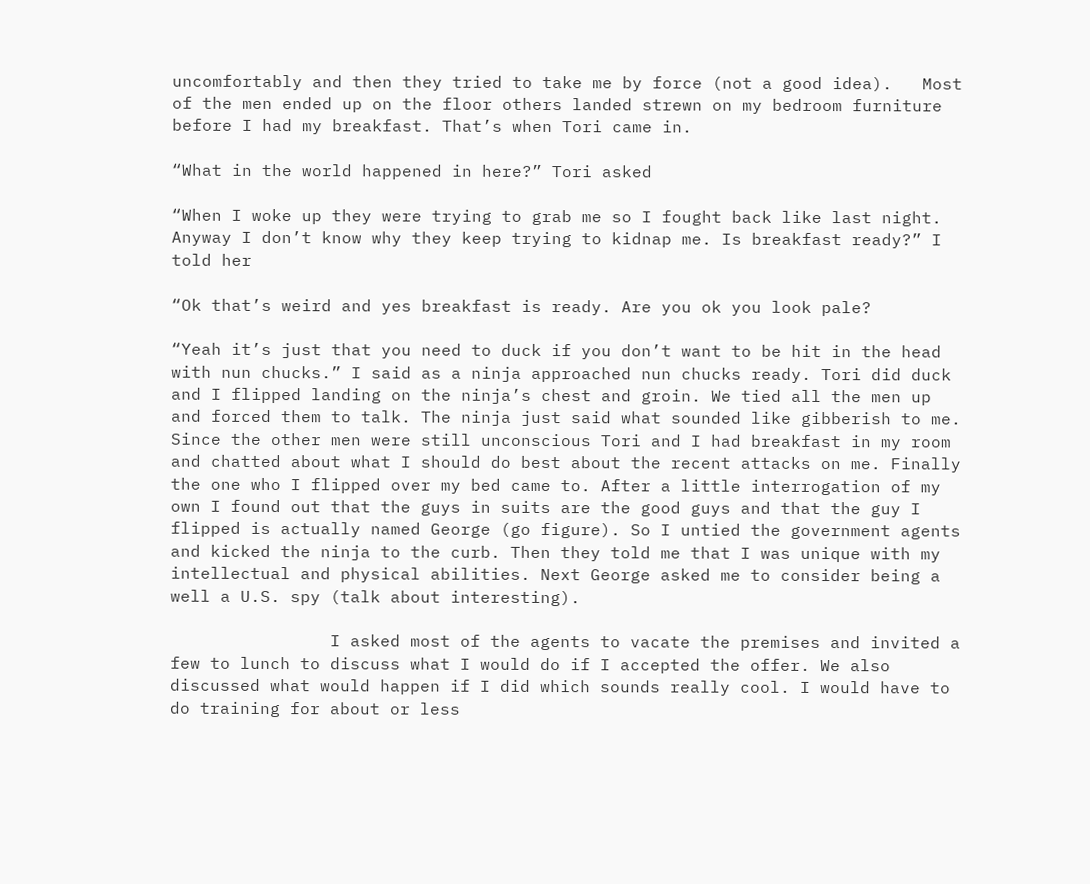uncomfortably and then they tried to take me by force (not a good idea).   Most of the men ended up on the floor others landed strewn on my bedroom furniture before I had my breakfast. That’s when Tori came in.

“What in the world happened in here?” Tori asked

“When I woke up they were trying to grab me so I fought back like last night. Anyway I don’t know why they keep trying to kidnap me. Is breakfast ready?” I told her

“Ok that’s weird and yes breakfast is ready. Are you ok you look pale?

“Yeah it’s just that you need to duck if you don’t want to be hit in the head with nun chucks.” I said as a ninja approached nun chucks ready. Tori did duck and I flipped landing on the ninja’s chest and groin. We tied all the men up and forced them to talk. The ninja just said what sounded like gibberish to me. Since the other men were still unconscious Tori and I had breakfast in my room and chatted about what I should do best about the recent attacks on me. Finally the one who I flipped over my bed came to. After a little interrogation of my own I found out that the guys in suits are the good guys and that the guy I flipped is actually named George (go figure). So I untied the government agents and kicked the ninja to the curb. Then they told me that I was unique with my intellectual and physical abilities. Next George asked me to consider being a well a U.S. spy (talk about interesting).

                I asked most of the agents to vacate the premises and invited a few to lunch to discuss what I would do if I accepted the offer. We also discussed what would happen if I did which sounds really cool. I would have to do training for about or less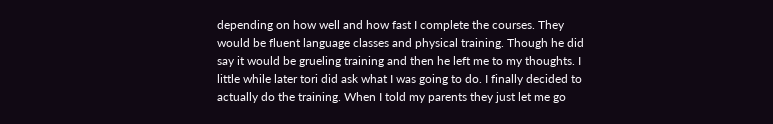depending on how well and how fast I complete the courses. They would be fluent language classes and physical training. Though he did say it would be grueling training and then he left me to my thoughts. I little while later tori did ask what I was going to do. I finally decided to actually do the training. When I told my parents they just let me go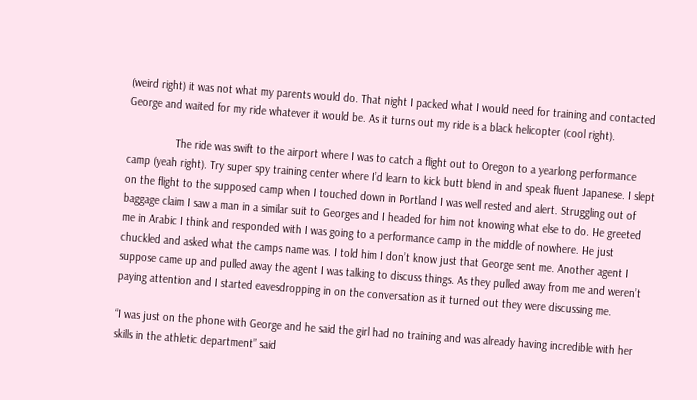(weird right) it was not what my parents would do. That night I packed what I would need for training and contacted George and waited for my ride whatever it would be. As it turns out my ride is a black helicopter (cool right).

                The ride was swift to the airport where I was to catch a flight out to Oregon to a yearlong performance camp (yeah right). Try super spy training center where I’d learn to kick butt blend in and speak fluent Japanese. I slept on the flight to the supposed camp when I touched down in Portland I was well rested and alert. Struggling out of baggage claim I saw a man in a similar suit to Georges and I headed for him not knowing what else to do. He greeted me in Arabic I think and responded with I was going to a performance camp in the middle of nowhere. He just chuckled and asked what the camps name was. I told him I don’t know just that George sent me. Another agent I suppose came up and pulled away the agent I was talking to discuss things. As they pulled away from me and weren’t paying attention and I started eavesdropping in on the conversation as it turned out they were discussing me.

“I was just on the phone with George and he said the girl had no training and was already having incredible with her skills in the athletic department” said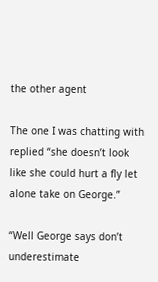the other agent

The one I was chatting with replied “she doesn’t look like she could hurt a fly let alone take on George.”

“Well George says don’t underestimate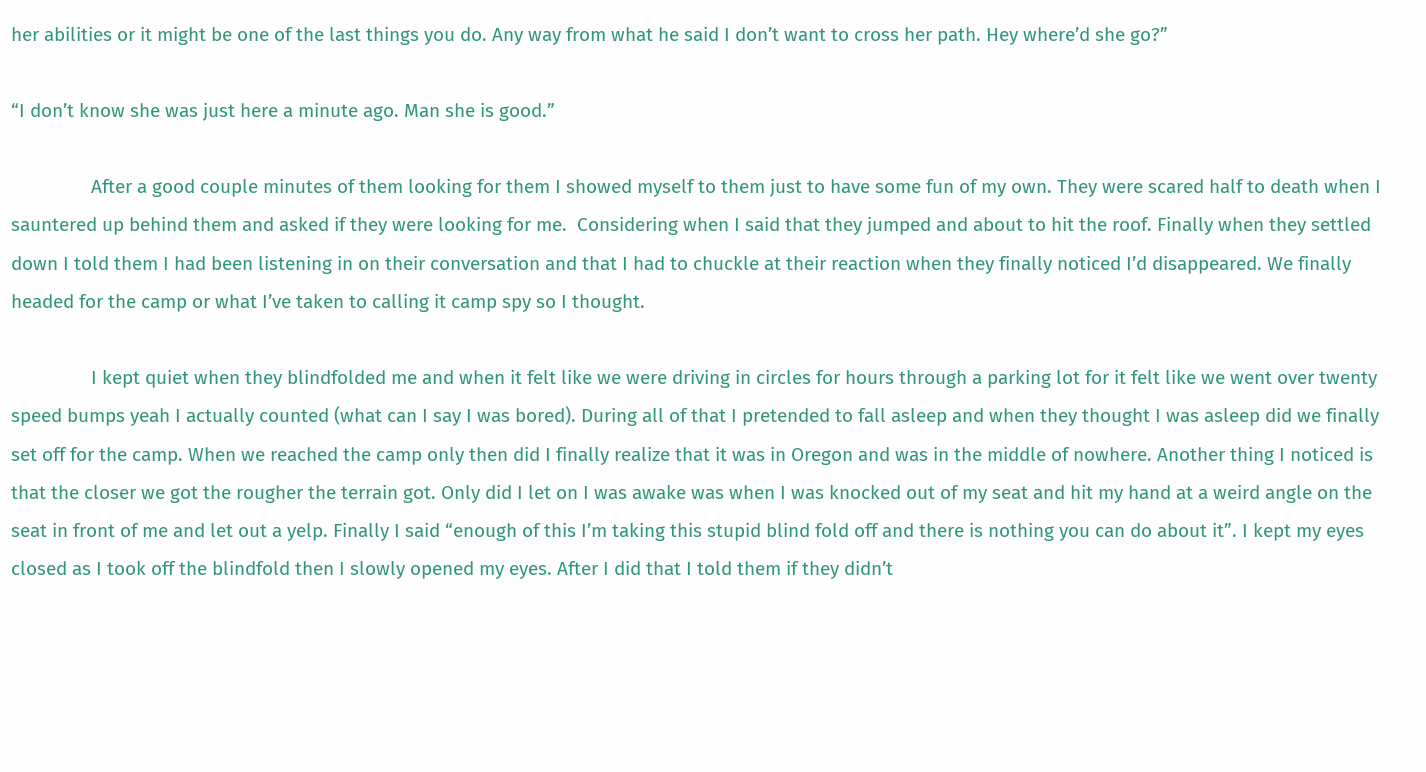her abilities or it might be one of the last things you do. Any way from what he said I don’t want to cross her path. Hey where’d she go?”

“I don’t know she was just here a minute ago. Man she is good.”

                After a good couple minutes of them looking for them I showed myself to them just to have some fun of my own. They were scared half to death when I sauntered up behind them and asked if they were looking for me.  Considering when I said that they jumped and about to hit the roof. Finally when they settled down I told them I had been listening in on their conversation and that I had to chuckle at their reaction when they finally noticed I’d disappeared. We finally headed for the camp or what I’ve taken to calling it camp spy so I thought.

                I kept quiet when they blindfolded me and when it felt like we were driving in circles for hours through a parking lot for it felt like we went over twenty speed bumps yeah I actually counted (what can I say I was bored). During all of that I pretended to fall asleep and when they thought I was asleep did we finally set off for the camp. When we reached the camp only then did I finally realize that it was in Oregon and was in the middle of nowhere. Another thing I noticed is that the closer we got the rougher the terrain got. Only did I let on I was awake was when I was knocked out of my seat and hit my hand at a weird angle on the seat in front of me and let out a yelp. Finally I said “enough of this I’m taking this stupid blind fold off and there is nothing you can do about it”. I kept my eyes closed as I took off the blindfold then I slowly opened my eyes. After I did that I told them if they didn’t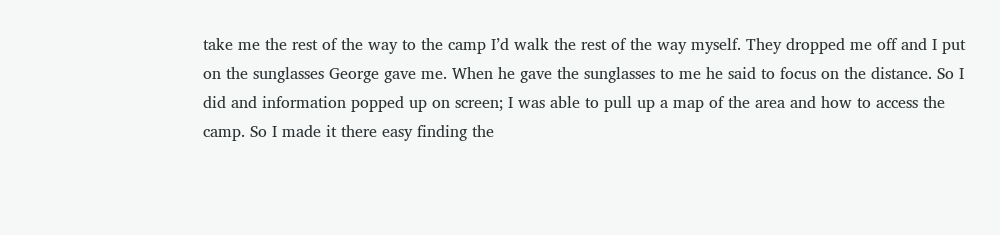take me the rest of the way to the camp I’d walk the rest of the way myself. They dropped me off and I put on the sunglasses George gave me. When he gave the sunglasses to me he said to focus on the distance. So I did and information popped up on screen; I was able to pull up a map of the area and how to access the camp. So I made it there easy finding the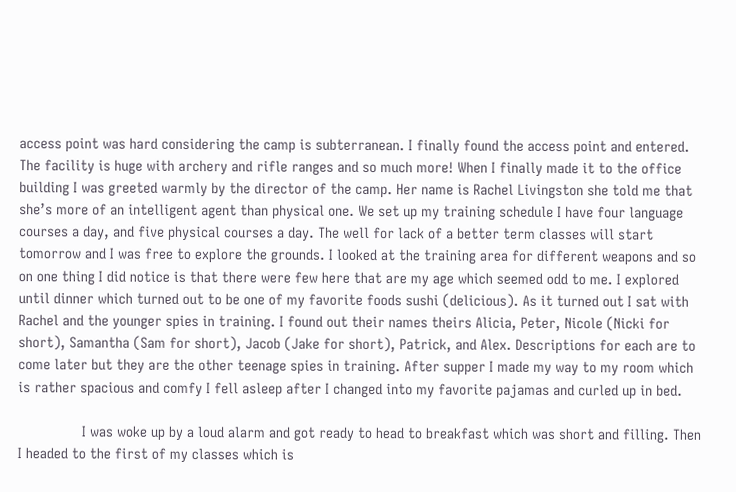access point was hard considering the camp is subterranean. I finally found the access point and entered. The facility is huge with archery and rifle ranges and so much more! When I finally made it to the office building I was greeted warmly by the director of the camp. Her name is Rachel Livingston she told me that she’s more of an intelligent agent than physical one. We set up my training schedule I have four language courses a day, and five physical courses a day. The well for lack of a better term classes will start tomorrow and I was free to explore the grounds. I looked at the training area for different weapons and so on one thing I did notice is that there were few here that are my age which seemed odd to me. I explored until dinner which turned out to be one of my favorite foods sushi (delicious). As it turned out I sat with Rachel and the younger spies in training. I found out their names theirs Alicia, Peter, Nicole (Nicki for short), Samantha (Sam for short), Jacob (Jake for short), Patrick, and Alex. Descriptions for each are to come later but they are the other teenage spies in training. After supper I made my way to my room which is rather spacious and comfy I fell asleep after I changed into my favorite pajamas and curled up in bed.

                I was woke up by a loud alarm and got ready to head to breakfast which was short and filling. Then I headed to the first of my classes which is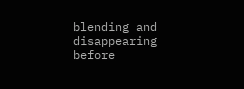blending and disappearing before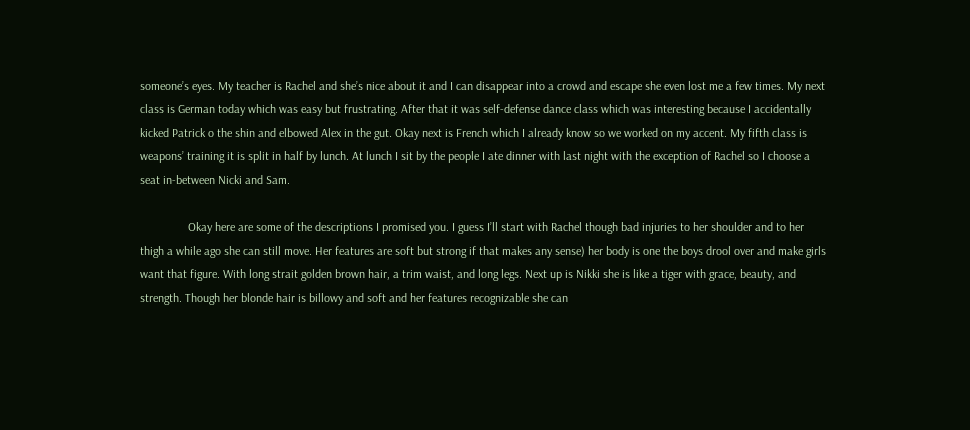someone’s eyes. My teacher is Rachel and she’s nice about it and I can disappear into a crowd and escape she even lost me a few times. My next class is German today which was easy but frustrating. After that it was self-defense dance class which was interesting because I accidentally kicked Patrick o the shin and elbowed Alex in the gut. Okay next is French which I already know so we worked on my accent. My fifth class is weapons’ training it is split in half by lunch. At lunch I sit by the people I ate dinner with last night with the exception of Rachel so I choose a seat in-between Nicki and Sam.

                Okay here are some of the descriptions I promised you. I guess I’ll start with Rachel though bad injuries to her shoulder and to her thigh a while ago she can still move. Her features are soft but strong if that makes any sense) her body is one the boys drool over and make girls want that figure. With long strait golden brown hair, a trim waist, and long legs. Next up is Nikki she is like a tiger with grace, beauty, and strength. Though her blonde hair is billowy and soft and her features recognizable she can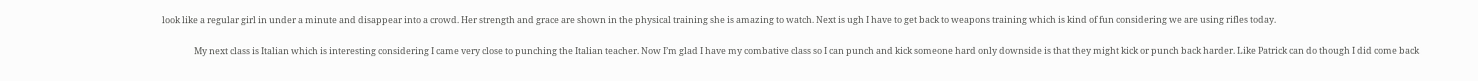look like a regular girl in under a minute and disappear into a crowd. Her strength and grace are shown in the physical training she is amazing to watch. Next is ugh I have to get back to weapons training which is kind of fun considering we are using rifles today.

                My next class is Italian which is interesting considering I came very close to punching the Italian teacher. Now I’m glad I have my combative class so I can punch and kick someone hard only downside is that they might kick or punch back harder. Like Patrick can do though I did come back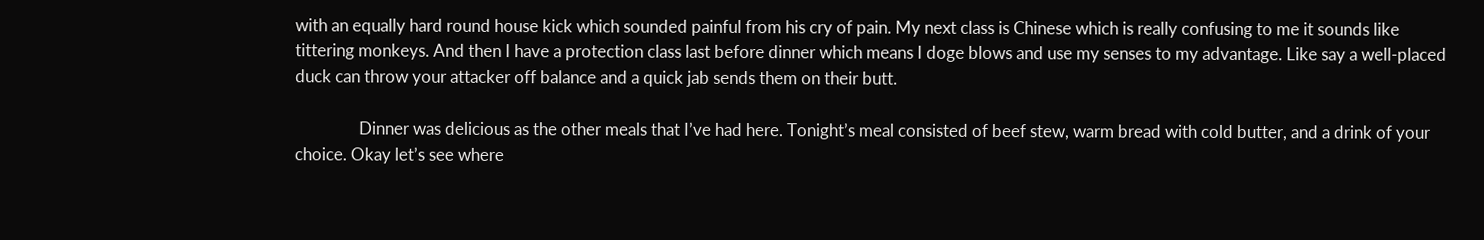with an equally hard round house kick which sounded painful from his cry of pain. My next class is Chinese which is really confusing to me it sounds like tittering monkeys. And then I have a protection class last before dinner which means I doge blows and use my senses to my advantage. Like say a well-placed duck can throw your attacker off balance and a quick jab sends them on their butt.

                Dinner was delicious as the other meals that I’ve had here. Tonight’s meal consisted of beef stew, warm bread with cold butter, and a drink of your choice. Okay let’s see where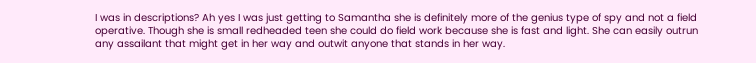I was in descriptions? Ah yes I was just getting to Samantha she is definitely more of the genius type of spy and not a field operative. Though she is small redheaded teen she could do field work because she is fast and light. She can easily outrun any assailant that might get in her way and outwit anyone that stands in her way.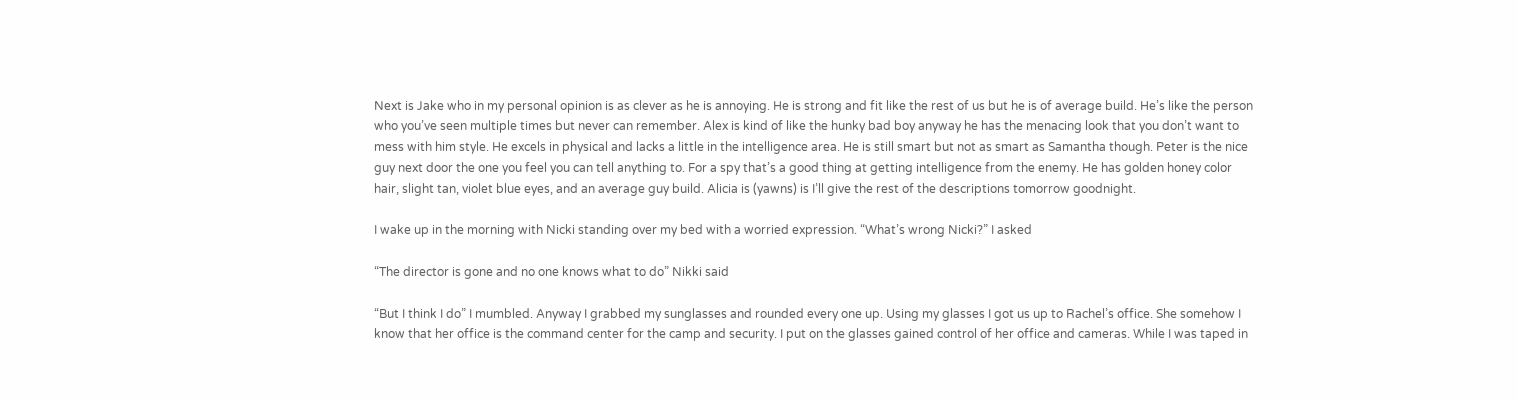Next is Jake who in my personal opinion is as clever as he is annoying. He is strong and fit like the rest of us but he is of average build. He’s like the person who you’ve seen multiple times but never can remember. Alex is kind of like the hunky bad boy anyway he has the menacing look that you don’t want to mess with him style. He excels in physical and lacks a little in the intelligence area. He is still smart but not as smart as Samantha though. Peter is the nice guy next door the one you feel you can tell anything to. For a spy that’s a good thing at getting intelligence from the enemy. He has golden honey color hair, slight tan, violet blue eyes, and an average guy build. Alicia is (yawns) is I’ll give the rest of the descriptions tomorrow goodnight.

I wake up in the morning with Nicki standing over my bed with a worried expression. “What’s wrong Nicki?” I asked

“The director is gone and no one knows what to do” Nikki said

“But I think I do” I mumbled. Anyway I grabbed my sunglasses and rounded every one up. Using my glasses I got us up to Rachel’s office. She somehow I know that her office is the command center for the camp and security. I put on the glasses gained control of her office and cameras. While I was taped in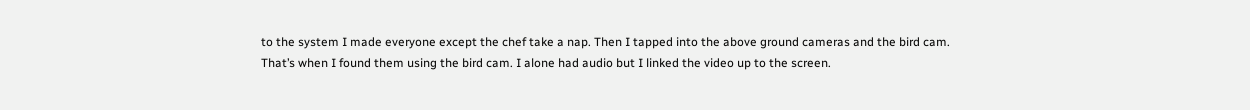to the system I made everyone except the chef take a nap. Then I tapped into the above ground cameras and the bird cam. That’s when I found them using the bird cam. I alone had audio but I linked the video up to the screen.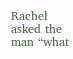Rachel asked the man “what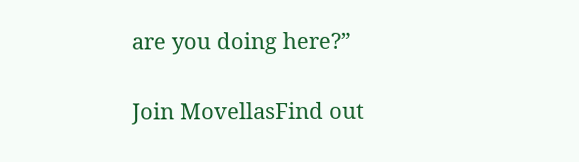are you doing here?”

Join MovellasFind out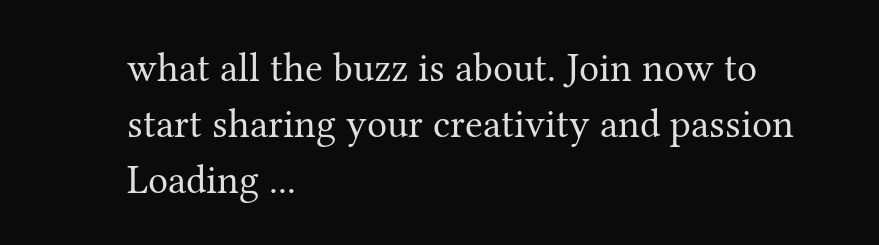what all the buzz is about. Join now to start sharing your creativity and passion
Loading ...